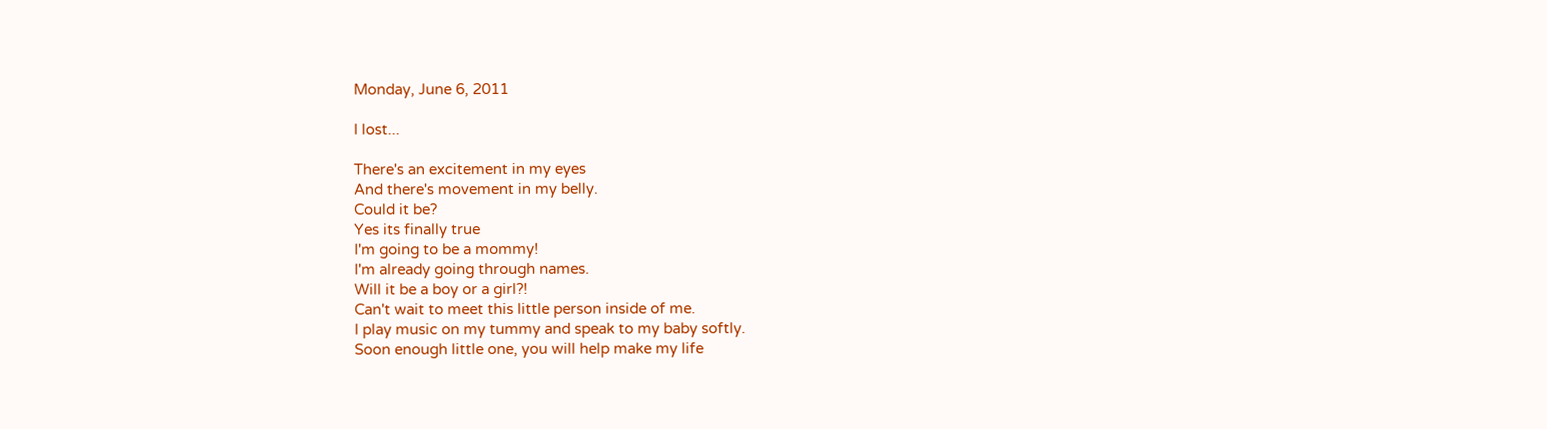Monday, June 6, 2011

I lost...

There's an excitement in my eyes
And there's movement in my belly.
Could it be?
Yes its finally true
I'm going to be a mommy!
I'm already going through names.
Will it be a boy or a girl?!
Can't wait to meet this little person inside of me.
I play music on my tummy and speak to my baby softly.
Soon enough little one, you will help make my life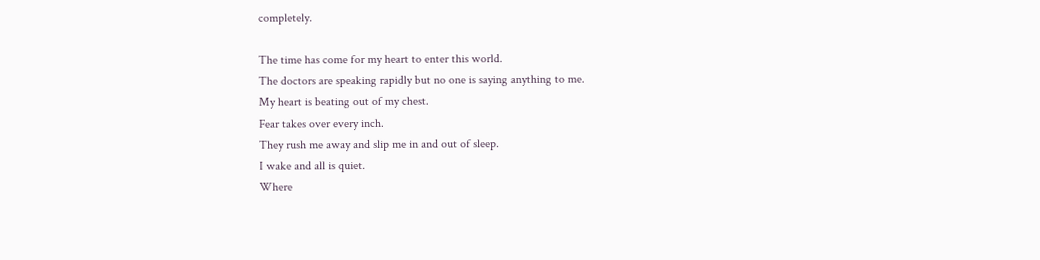completely.

The time has come for my heart to enter this world.
The doctors are speaking rapidly but no one is saying anything to me.
My heart is beating out of my chest.
Fear takes over every inch.
They rush me away and slip me in and out of sleep.
I wake and all is quiet.
Where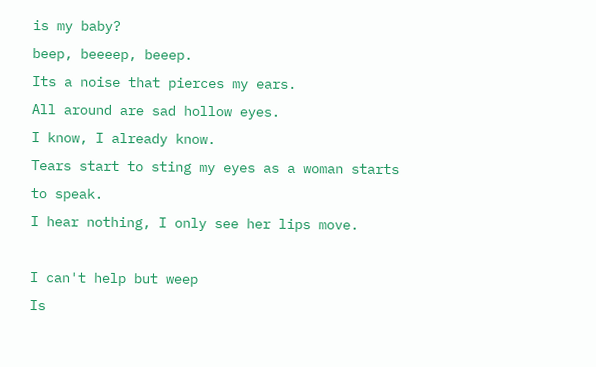is my baby?
beep, beeeep, beeep.
Its a noise that pierces my ears.
All around are sad hollow eyes.
I know, I already know.
Tears start to sting my eyes as a woman starts to speak.
I hear nothing, I only see her lips move.

I can't help but weep
Is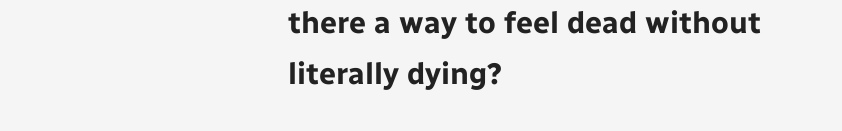there a way to feel dead without literally dying?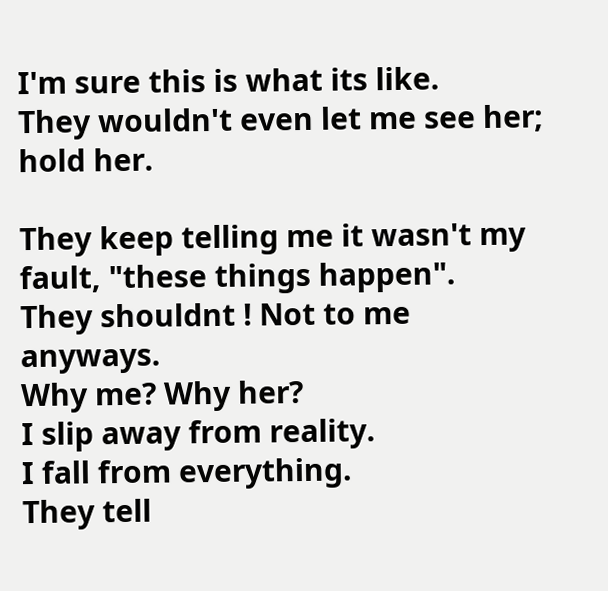I'm sure this is what its like.
They wouldn't even let me see her; hold her.

They keep telling me it wasn't my fault, "these things happen".
They shouldnt ! Not to me anyways.
Why me? Why her?
I slip away from reality.
I fall from everything.
They tell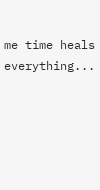me time heals everything...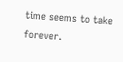time seems to take forever.